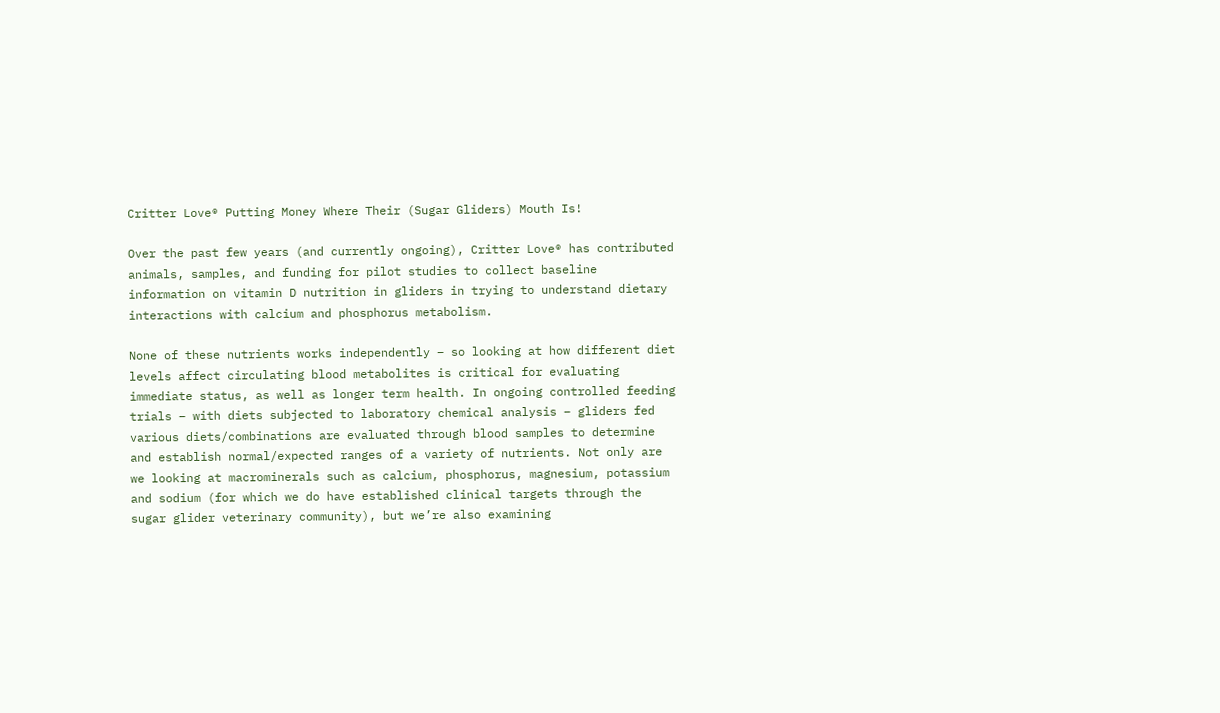Critter Love® Putting Money Where Their (Sugar Gliders) Mouth Is!

Over the past few years (and currently ongoing), Critter Love® has contributed animals, samples, and funding for pilot studies to collect baseline information on vitamin D nutrition in gliders in trying to understand dietary interactions with calcium and phosphorus metabolism.

None of these nutrients works independently – so looking at how different diet levels affect circulating blood metabolites is critical for evaluating immediate status, as well as longer term health. In ongoing controlled feeding trials – with diets subjected to laboratory chemical analysis – gliders fed various diets/combinations are evaluated through blood samples to determine and establish normal/expected ranges of a variety of nutrients. Not only are we looking at macrominerals such as calcium, phosphorus, magnesium, potassium and sodium (for which we do have established clinical targets through the sugar glider veterinary community), but we’re also examining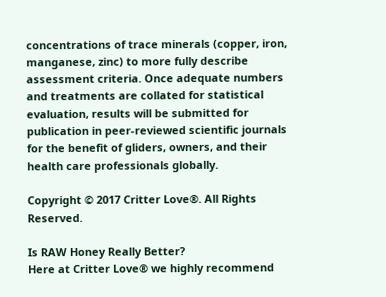concentrations of trace minerals (copper, iron, manganese, zinc) to more fully describe assessment criteria. Once adequate numbers and treatments are collated for statistical evaluation, results will be submitted for publication in peer-reviewed scientific journals for the benefit of gliders, owners, and their health care professionals globally.

Copyright © 2017 Critter Love®. All Rights Reserved.

Is RAW Honey Really Better?
Here at Critter Love® we highly recommend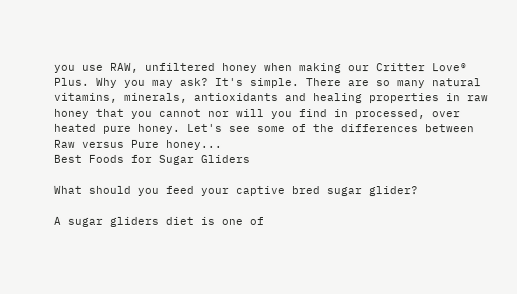you use RAW, unfiltered honey when making our Critter Love® Plus. Why you may ask? It's simple. There are so many natural vitamins, minerals, antioxidants and healing properties in raw honey that you cannot nor will you find in processed, over heated pure honey. Let's see some of the differences between Raw versus Pure honey...
Best Foods for Sugar Gliders

What should you feed your captive bred sugar glider?

A sugar gliders diet is one of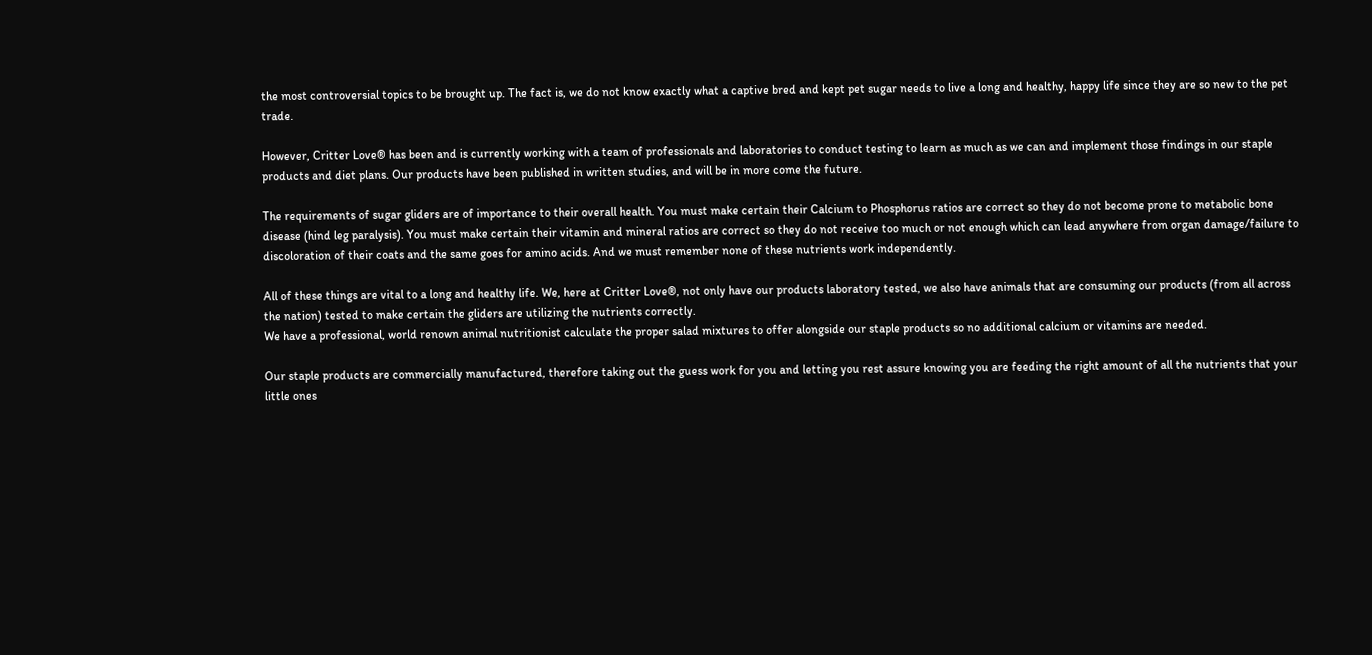the most controversial topics to be brought up. The fact is, we do not know exactly what a captive bred and kept pet sugar needs to live a long and healthy, happy life since they are so new to the pet trade.

However, Critter Love® has been and is currently working with a team of professionals and laboratories to conduct testing to learn as much as we can and implement those findings in our staple products and diet plans. Our products have been published in written studies, and will be in more come the future.

The requirements of sugar gliders are of importance to their overall health. You must make certain their Calcium to Phosphorus ratios are correct so they do not become prone to metabolic bone disease (hind leg paralysis). You must make certain their vitamin and mineral ratios are correct so they do not receive too much or not enough which can lead anywhere from organ damage/failure to discoloration of their coats and the same goes for amino acids. And we must remember none of these nutrients work independently.

All of these things are vital to a long and healthy life. We, here at Critter Love®, not only have our products laboratory tested, we also have animals that are consuming our products (from all across the nation) tested to make certain the gliders are utilizing the nutrients correctly.
We have a professional, world renown animal nutritionist calculate the proper salad mixtures to offer alongside our staple products so no additional calcium or vitamins are needed.

Our staple products are commercially manufactured, therefore taking out the guess work for you and letting you rest assure knowing you are feeding the right amount of all the nutrients that your little ones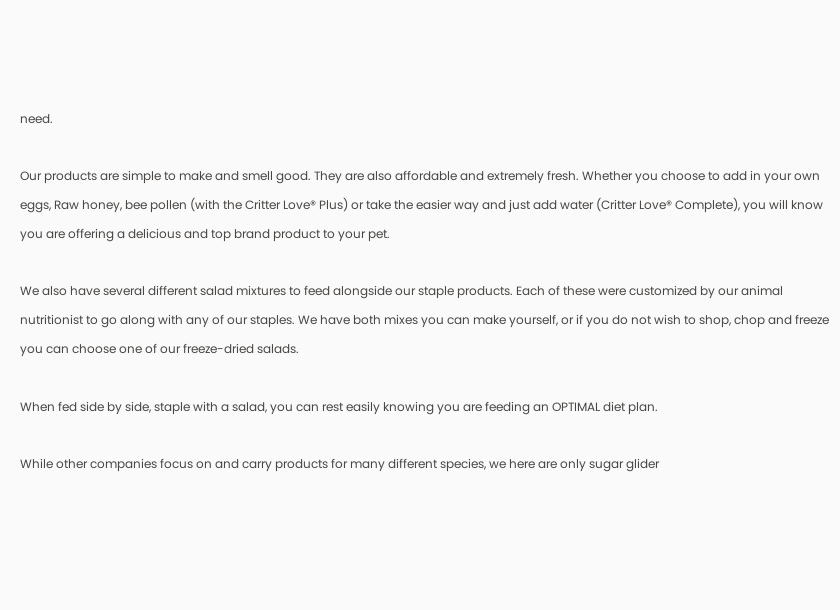need.

Our products are simple to make and smell good. They are also affordable and extremely fresh. Whether you choose to add in your own eggs, Raw honey, bee pollen (with the Critter Love® Plus) or take the easier way and just add water (Critter Love® Complete), you will know you are offering a delicious and top brand product to your pet.

We also have several different salad mixtures to feed alongside our staple products. Each of these were customized by our animal nutritionist to go along with any of our staples. We have both mixes you can make yourself, or if you do not wish to shop, chop and freeze you can choose one of our freeze-dried salads.

When fed side by side, staple with a salad, you can rest easily knowing you are feeding an OPTIMAL diet plan.

While other companies focus on and carry products for many different species, we here are only sugar glider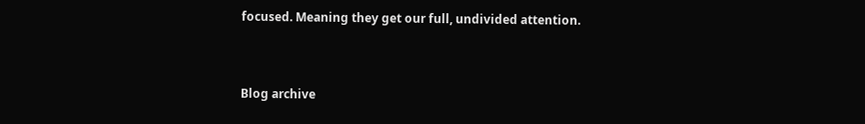focused. Meaning they get our full, undivided attention.


Blog archive